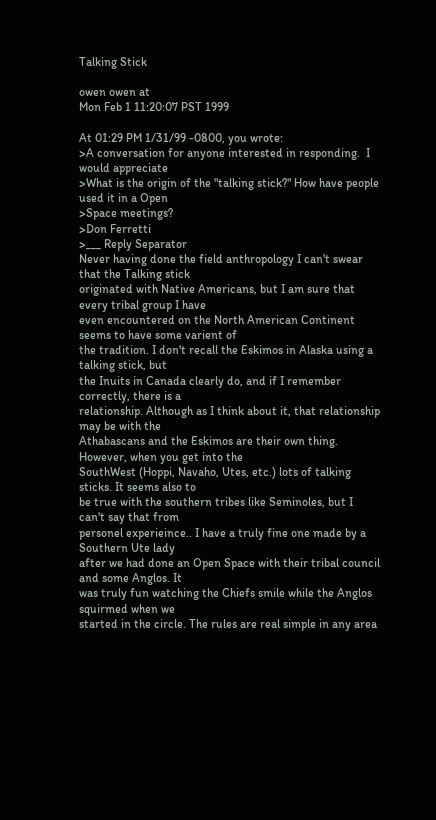Talking Stick

owen owen at
Mon Feb 1 11:20:07 PST 1999

At 01:29 PM 1/31/99 -0800, you wrote:
>A conversation for anyone interested in responding.  I would appreciate
>What is the origin of the "talking stick?" How have people used it in a Open
>Space meetings?
>Don Ferretti
>___ Reply Separator
Never having done the field anthropology I can't swear that the Talking stick
originated with Native Americans, but I am sure that every tribal group I have
even encountered on the North American Continent seems to have some varient of
the tradition. I don't recall the Eskimos in Alaska using a talking stick, but
the Inuits in Canada clearly do, and if I remember correctly, there is a
relationship. Although as I think about it, that relationship may be with the
Athabascans and the Eskimos are their own thing. However, when you get into the
SouthWest (Hoppi, Navaho, Utes, etc.) lots of talking sticks. It seems also to
be true with the southern tribes like Seminoles, but I can't say that from
personel experieince.. I have a truly fine one made by a Southern Ute lady
after we had done an Open Space with their tribal council and some Anglos. It
was truly fun watching the Chiefs smile while the Anglos squirmed when we
started in the circle. The rules are real simple in any area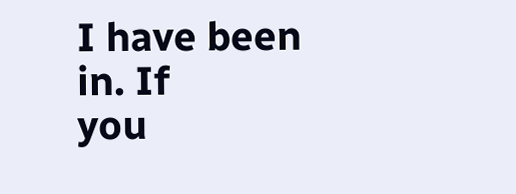I have been in. If
you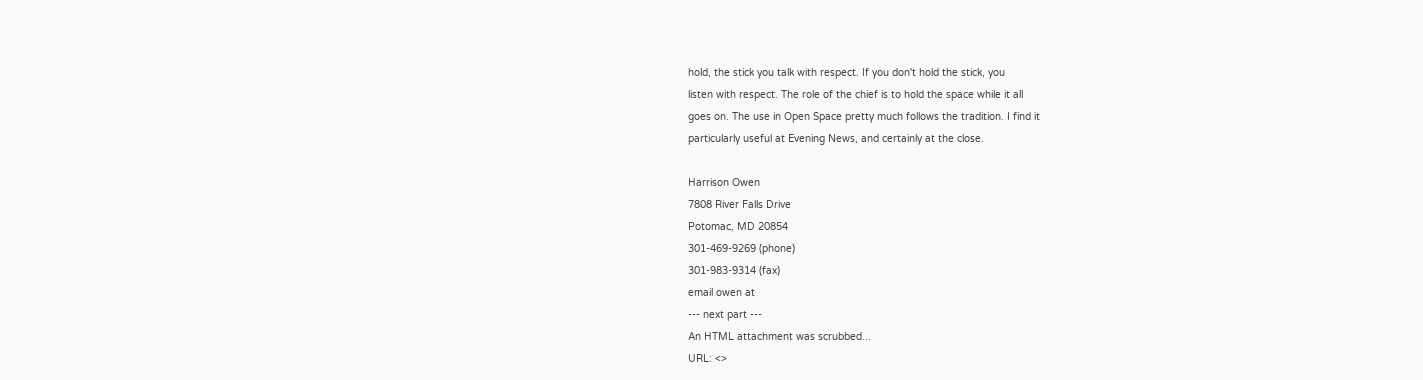hold, the stick you talk with respect. If you don't hold the stick, you
listen with respect. The role of the chief is to hold the space while it all
goes on. The use in Open Space pretty much follows the tradition. I find it
particularly useful at Evening News, and certainly at the close.

Harrison Owen
7808 River Falls Drive
Potomac, MD 20854
301-469-9269 (phone)
301-983-9314 (fax)
email owen at
--- next part ---
An HTML attachment was scrubbed...
URL: <>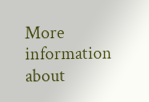More information about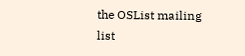the OSList mailing list